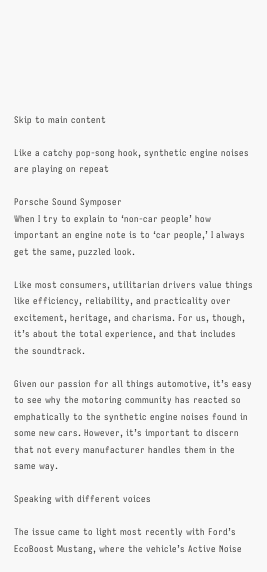Skip to main content

Like a catchy pop-song hook, synthetic engine noises are playing on repeat

Porsche Sound Symposer
When I try to explain to ‘non-car people’ how important an engine note is to ‘car people,’ I always get the same, puzzled look.

Like most consumers, utilitarian drivers value things like efficiency, reliability, and practicality over excitement, heritage, and charisma. For us, though, it’s about the total experience, and that includes the soundtrack.

Given our passion for all things automotive, it’s easy to see why the motoring community has reacted so emphatically to the synthetic engine noises found in some new cars. However, it’s important to discern that not every manufacturer handles them in the same way.

Speaking with different voices

The issue came to light most recently with Ford’s EcoBoost Mustang, where the vehicle’s Active Noise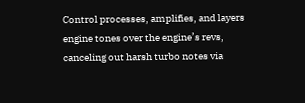Control processes, amplifies, and layers engine tones over the engine’s revs, canceling out harsh turbo notes via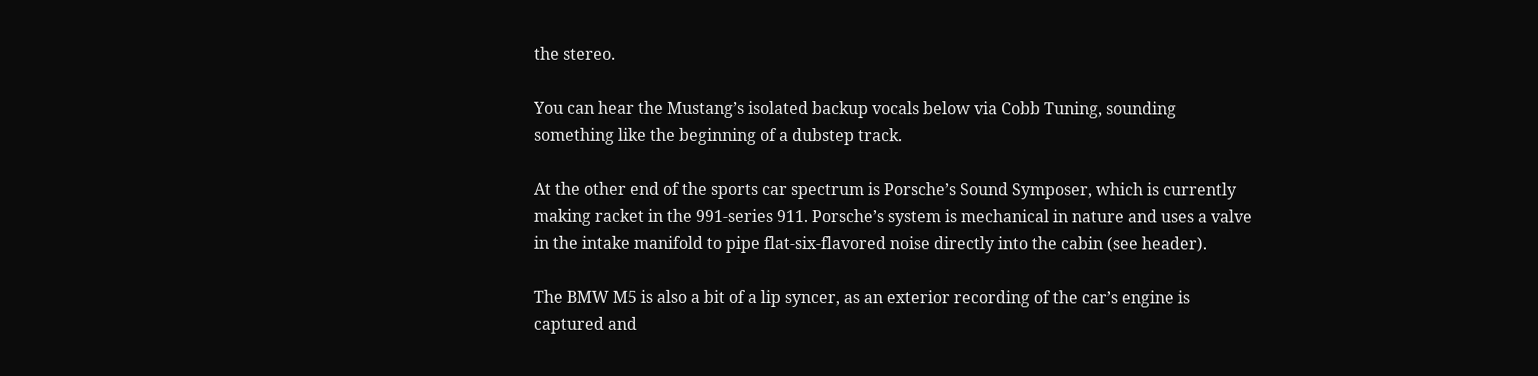the stereo.

You can hear the Mustang’s isolated backup vocals below via Cobb Tuning, sounding something like the beginning of a dubstep track.

At the other end of the sports car spectrum is Porsche’s Sound Symposer, which is currently making racket in the 991-series 911. Porsche’s system is mechanical in nature and uses a valve in the intake manifold to pipe flat-six-flavored noise directly into the cabin (see header).

The BMW M5 is also a bit of a lip syncer, as an exterior recording of the car’s engine is captured and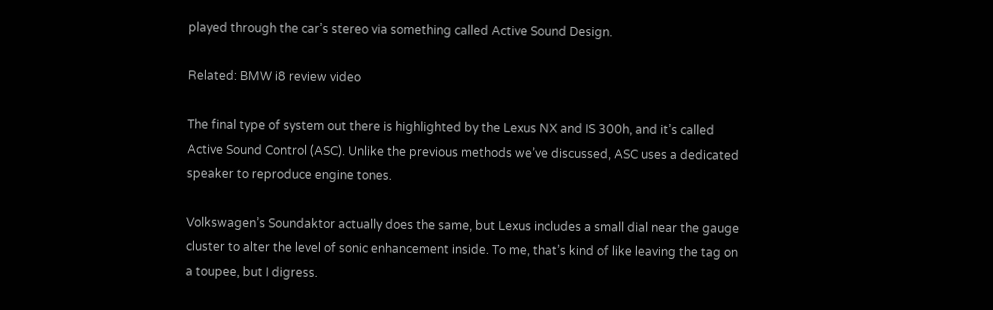played through the car’s stereo via something called Active Sound Design.

Related: BMW i8 review video

The final type of system out there is highlighted by the Lexus NX and IS 300h, and it’s called Active Sound Control (ASC). Unlike the previous methods we’ve discussed, ASC uses a dedicated speaker to reproduce engine tones.

Volkswagen’s Soundaktor actually does the same, but Lexus includes a small dial near the gauge cluster to alter the level of sonic enhancement inside. To me, that’s kind of like leaving the tag on a toupee, but I digress.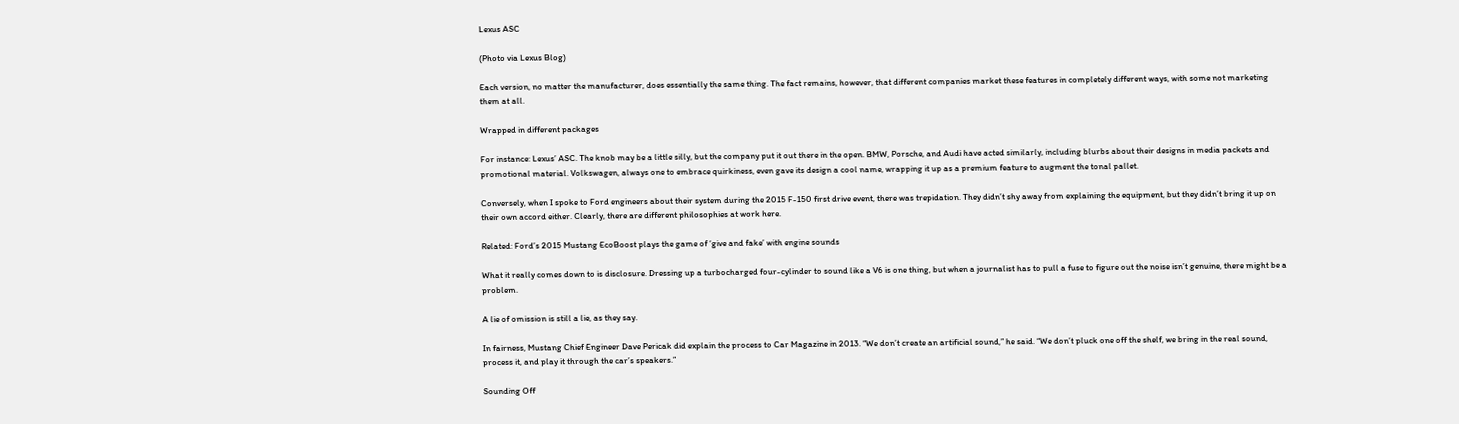Lexus ASC

(Photo via Lexus Blog)

Each version, no matter the manufacturer, does essentially the same thing. The fact remains, however, that different companies market these features in completely different ways, with some not marketing them at all.

Wrapped in different packages

For instance: Lexus’ ASC. The knob may be a little silly, but the company put it out there in the open. BMW, Porsche, and Audi have acted similarly, including blurbs about their designs in media packets and promotional material. Volkswagen, always one to embrace quirkiness, even gave its design a cool name, wrapping it up as a premium feature to augment the tonal pallet.

Conversely, when I spoke to Ford engineers about their system during the 2015 F-150 first drive event, there was trepidation. They didn’t shy away from explaining the equipment, but they didn’t bring it up on their own accord either. Clearly, there are different philosophies at work here.

Related: Ford’s 2015 Mustang EcoBoost plays the game of ‘give and fake’ with engine sounds

What it really comes down to is disclosure. Dressing up a turbocharged four-cylinder to sound like a V6 is one thing, but when a journalist has to pull a fuse to figure out the noise isn’t genuine, there might be a problem.

A lie of omission is still a lie, as they say.

In fairness, Mustang Chief Engineer Dave Pericak did explain the process to Car Magazine in 2013. “We don’t create an artificial sound,” he said. “We don’t pluck one off the shelf, we bring in the real sound, process it, and play it through the car’s speakers.”

Sounding Off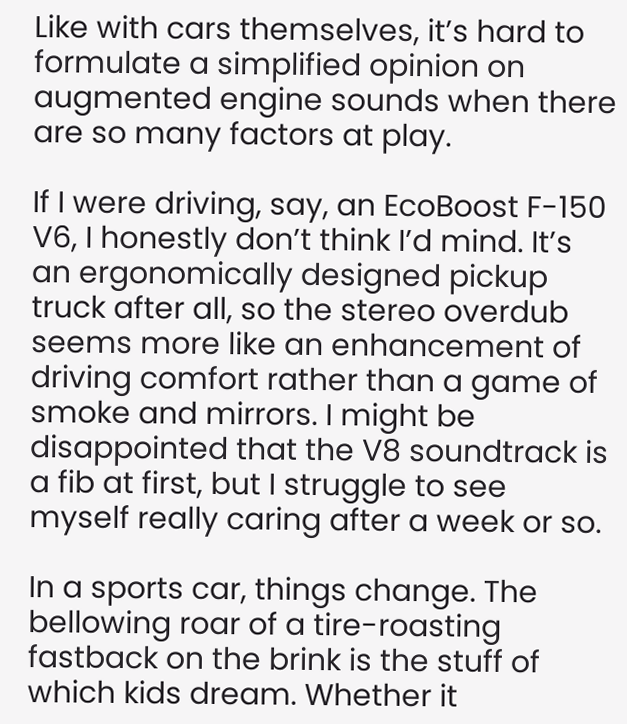Like with cars themselves, it’s hard to formulate a simplified opinion on augmented engine sounds when there are so many factors at play.

If I were driving, say, an EcoBoost F-150 V6, I honestly don’t think I’d mind. It’s an ergonomically designed pickup truck after all, so the stereo overdub seems more like an enhancement of driving comfort rather than a game of smoke and mirrors. I might be disappointed that the V8 soundtrack is a fib at first, but I struggle to see myself really caring after a week or so.

In a sports car, things change. The bellowing roar of a tire-roasting fastback on the brink is the stuff of which kids dream. Whether it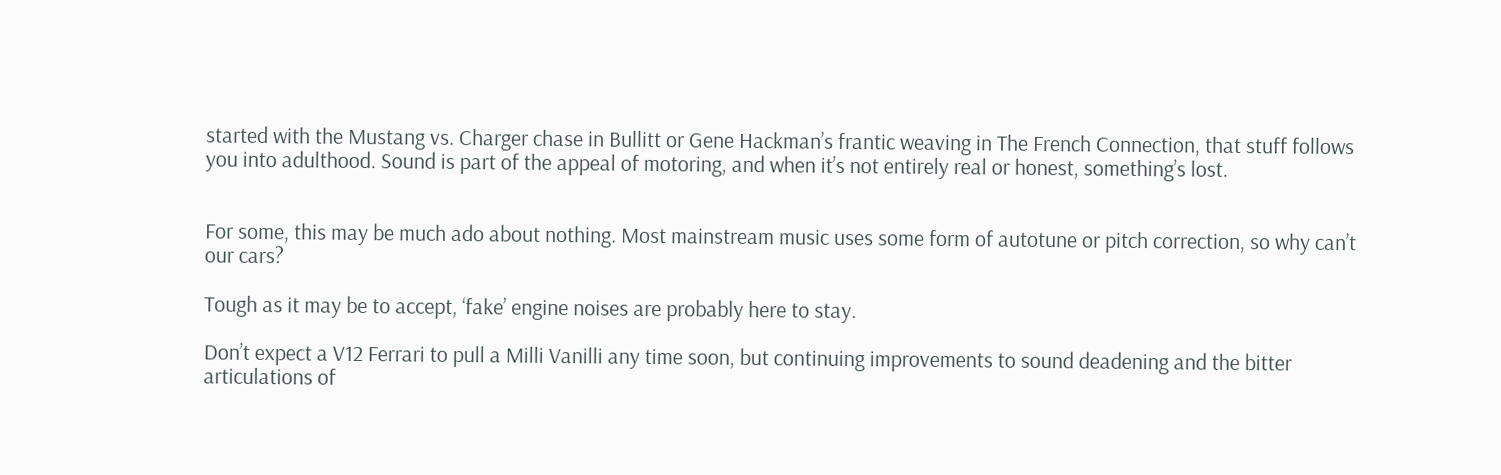started with the Mustang vs. Charger chase in Bullitt or Gene Hackman’s frantic weaving in The French Connection, that stuff follows you into adulthood. Sound is part of the appeal of motoring, and when it’s not entirely real or honest, something’s lost.


For some, this may be much ado about nothing. Most mainstream music uses some form of autotune or pitch correction, so why can’t our cars?

Tough as it may be to accept, ‘fake’ engine noises are probably here to stay.

Don’t expect a V12 Ferrari to pull a Milli Vanilli any time soon, but continuing improvements to sound deadening and the bitter articulations of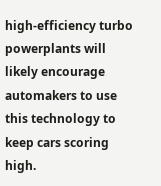high-efficiency turbo powerplants will likely encourage automakers to use this technology to keep cars scoring high.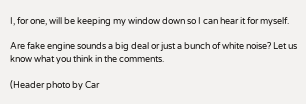I, for one, will be keeping my window down so I can hear it for myself.

Are fake engine sounds a big deal or just a bunch of white noise? Let us know what you think in the comments.

(Header photo by Car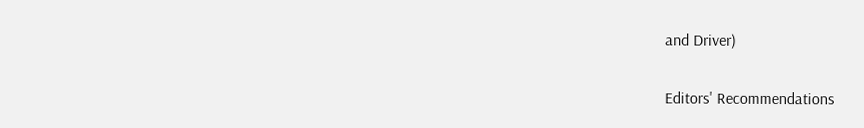and Driver)

Editors' Recommendations